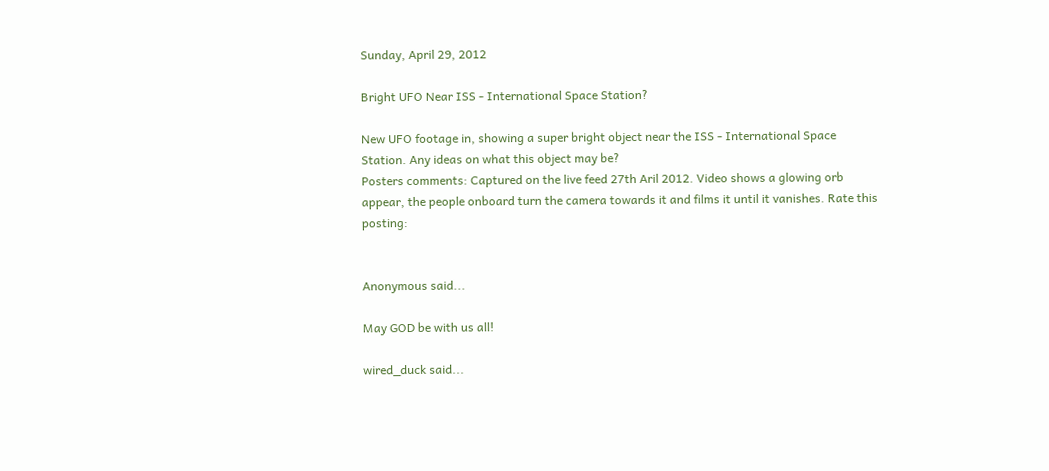Sunday, April 29, 2012

Bright UFO Near ISS - International Space Station?

New UFO footage in, showing a super bright object near the ISS - International Space Station. Any ideas on what this object may be?
Posters comments: Captured on the live feed 27th Aril 2012. Video shows a glowing orb appear, the people onboard turn the camera towards it and films it until it vanishes. Rate this posting:


Anonymous said...

May GOD be with us all!

wired_duck said...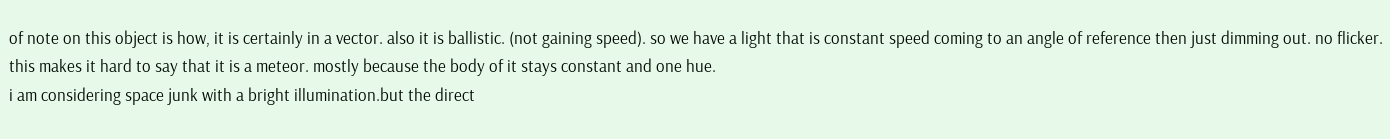of note on this object is how, it is certainly in a vector. also it is ballistic. (not gaining speed). so we have a light that is constant speed coming to an angle of reference then just dimming out. no flicker. this makes it hard to say that it is a meteor. mostly because the body of it stays constant and one hue.
i am considering space junk with a bright illumination.but the direct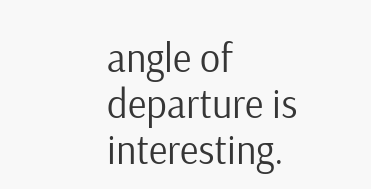angle of departure is interesting.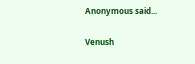Anonymous said...

Venush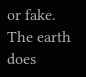or fake. The earth does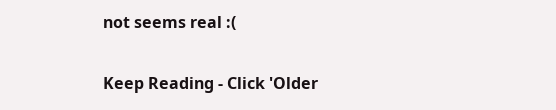not seems real :(

Keep Reading - Click 'Older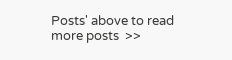Posts' above to read more posts  >>